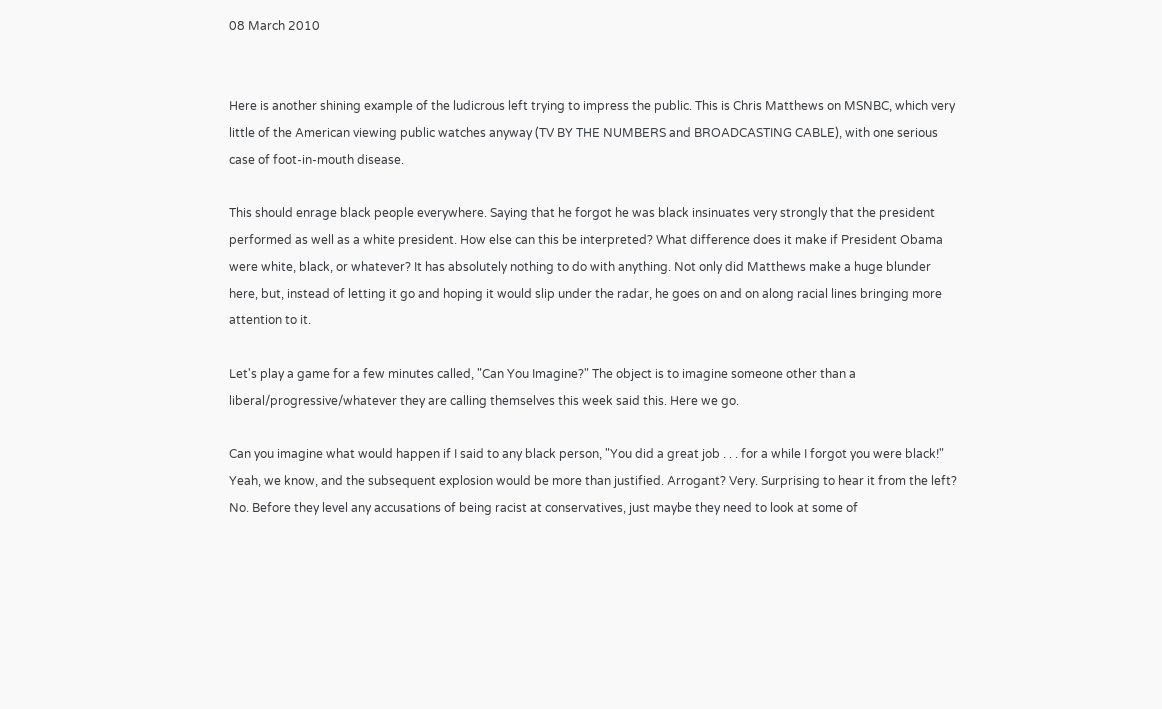08 March 2010


Here is another shining example of the ludicrous left trying to impress the public. This is Chris Matthews on MSNBC, which very little of the American viewing public watches anyway (TV BY THE NUMBERS and BROADCASTING CABLE), with one serious case of foot-in-mouth disease.

This should enrage black people everywhere. Saying that he forgot he was black insinuates very strongly that the president performed as well as a white president. How else can this be interpreted? What difference does it make if President Obama were white, black, or whatever? It has absolutely nothing to do with anything. Not only did Matthews make a huge blunder here, but, instead of letting it go and hoping it would slip under the radar, he goes on and on along racial lines bringing more attention to it.

Let's play a game for a few minutes called, "Can You Imagine?" The object is to imagine someone other than a liberal/progressive/whatever they are calling themselves this week said this. Here we go.

Can you imagine what would happen if I said to any black person, "You did a great job . . . for a while I forgot you were black!" Yeah, we know, and the subsequent explosion would be more than justified. Arrogant? Very. Surprising to hear it from the left? No. Before they level any accusations of being racist at conservatives, just maybe they need to look at some of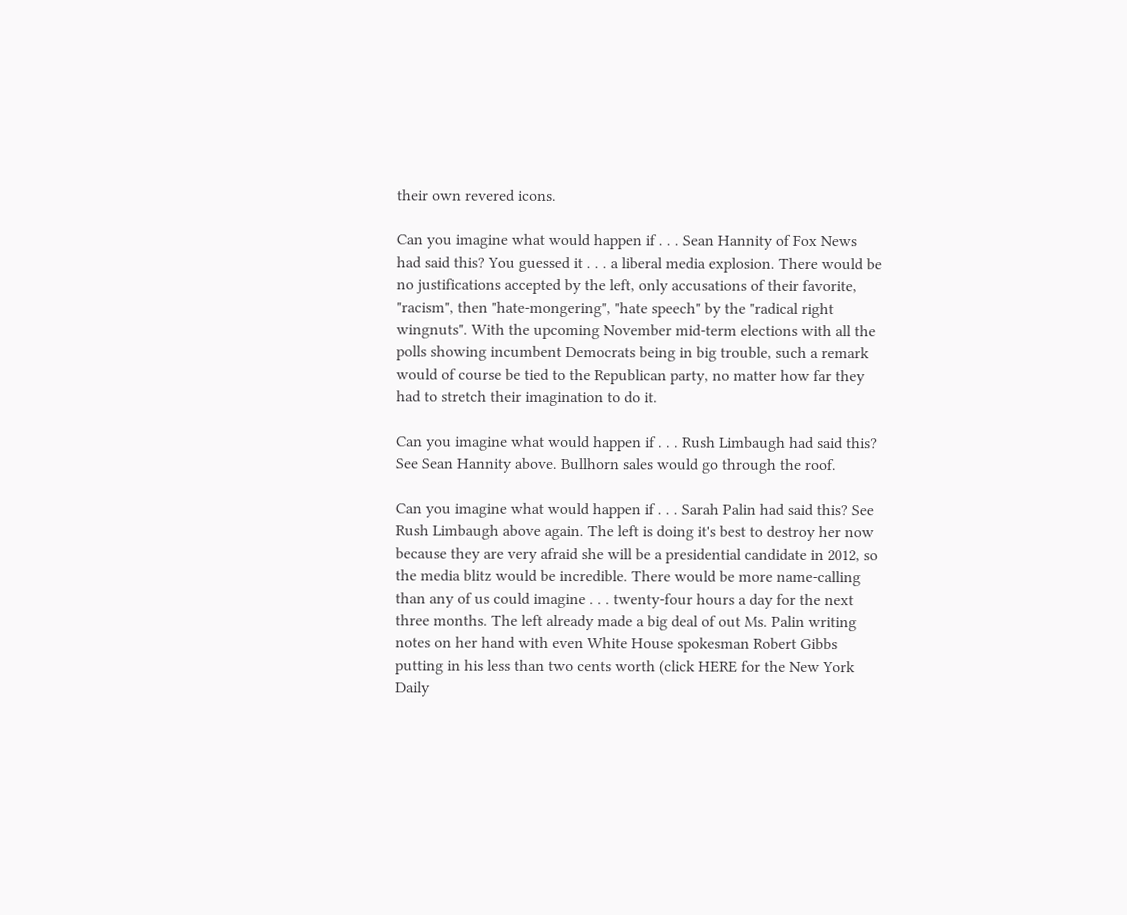their own revered icons.

Can you imagine what would happen if . . . Sean Hannity of Fox News had said this? You guessed it . . . a liberal media explosion. There would be no justifications accepted by the left, only accusations of their favorite, "racism", then "hate-mongering", "hate speech" by the "radical right wingnuts". With the upcoming November mid-term elections with all the polls showing incumbent Democrats being in big trouble, such a remark would of course be tied to the Republican party, no matter how far they had to stretch their imagination to do it.

Can you imagine what would happen if . . . Rush Limbaugh had said this? See Sean Hannity above. Bullhorn sales would go through the roof.

Can you imagine what would happen if . . . Sarah Palin had said this? See Rush Limbaugh above again. The left is doing it's best to destroy her now because they are very afraid she will be a presidential candidate in 2012, so the media blitz would be incredible. There would be more name-calling than any of us could imagine . . . twenty-four hours a day for the next three months. The left already made a big deal of out Ms. Palin writing notes on her hand with even White House spokesman Robert Gibbs putting in his less than two cents worth (click HERE for the New York Daily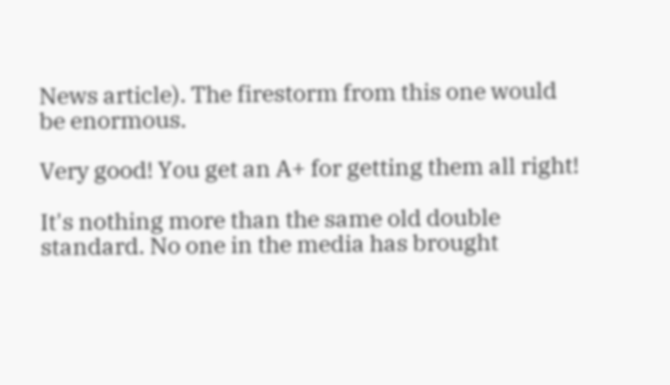News article). The firestorm from this one would be enormous.

Very good! You get an A+ for getting them all right!

It's nothing more than the same old double standard. No one in the media has brought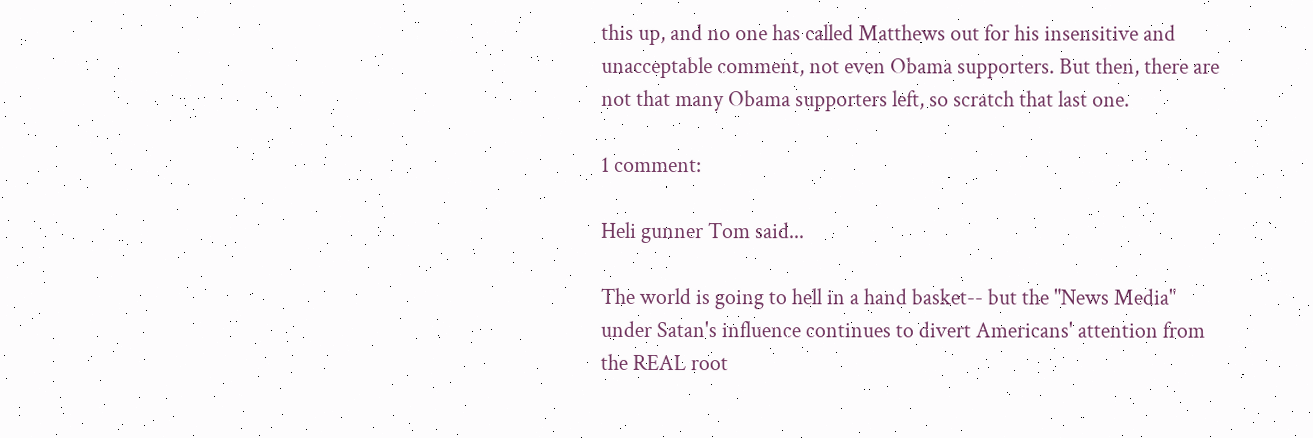this up, and no one has called Matthews out for his insensitive and unacceptable comment, not even Obama supporters. But then, there are not that many Obama supporters left, so scratch that last one.

1 comment:

Heli gunner Tom said...

The world is going to hell in a hand basket-- but the "News Media" under Satan's influence continues to divert Americans' attention from the REAL root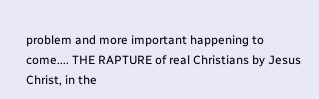problem and more important happening to come.... THE RAPTURE of real Christians by Jesus Christ, in the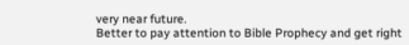very near future.
Better to pay attention to Bible Prophecy and get right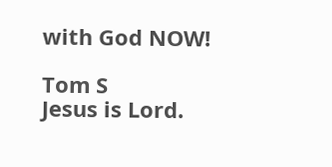with God NOW!

Tom S
Jesus is Lord.